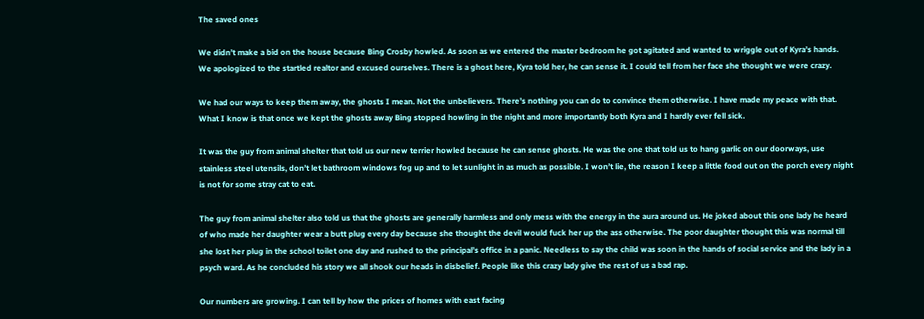The saved ones

We didn’t make a bid on the house because Bing Crosby howled. As soon as we entered the master bedroom he got agitated and wanted to wriggle out of Kyra’s hands. We apologized to the startled realtor and excused ourselves. There is a ghost here, Kyra told her, he can sense it. I could tell from her face she thought we were crazy.

We had our ways to keep them away, the ghosts I mean. Not the unbelievers. There’s nothing you can do to convince them otherwise. I have made my peace with that. What I know is that once we kept the ghosts away Bing stopped howling in the night and more importantly both Kyra and I hardly ever fell sick.

It was the guy from animal shelter that told us our new terrier howled because he can sense ghosts. He was the one that told us to hang garlic on our doorways, use stainless steel utensils, don’t let bathroom windows fog up and to let sunlight in as much as possible. I won’t lie, the reason I keep a little food out on the porch every night is not for some stray cat to eat.

The guy from animal shelter also told us that the ghosts are generally harmless and only mess with the energy in the aura around us. He joked about this one lady he heard of who made her daughter wear a butt plug every day because she thought the devil would fuck her up the ass otherwise. The poor daughter thought this was normal till she lost her plug in the school toilet one day and rushed to the principal’s office in a panic. Needless to say the child was soon in the hands of social service and the lady in a psych ward. As he concluded his story we all shook our heads in disbelief. People like this crazy lady give the rest of us a bad rap.

Our numbers are growing. I can tell by how the prices of homes with east facing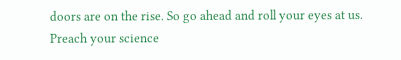doors are on the rise. So go ahead and roll your eyes at us. Preach your science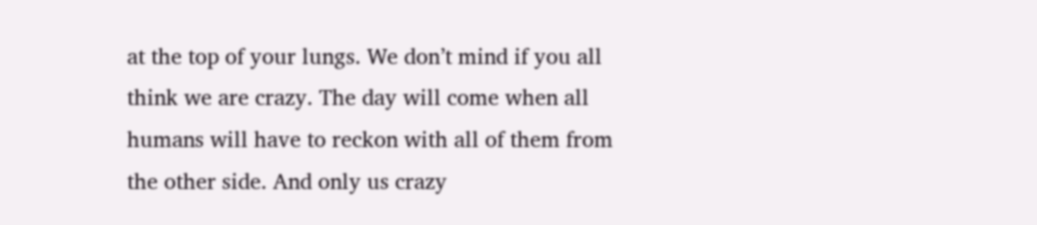at the top of your lungs. We don’t mind if you all think we are crazy. The day will come when all humans will have to reckon with all of them from the other side. And only us crazy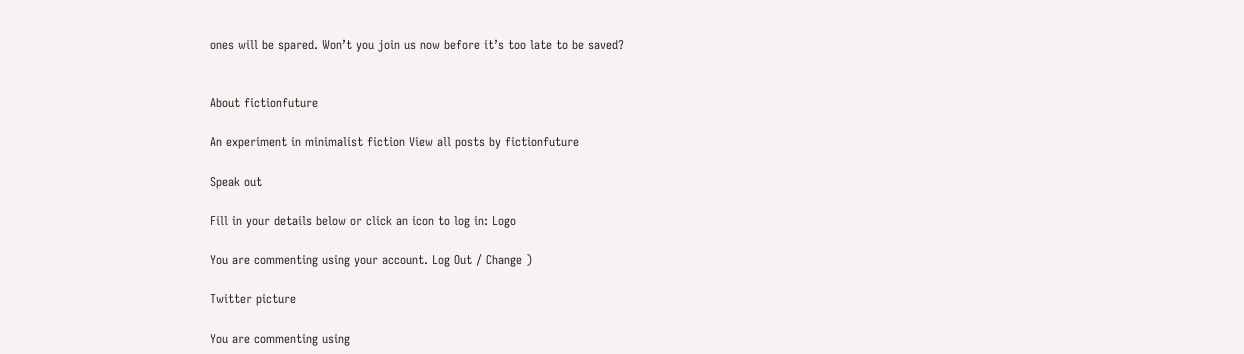ones will be spared. Won’t you join us now before it’s too late to be saved?


About fictionfuture

An experiment in minimalist fiction View all posts by fictionfuture

Speak out

Fill in your details below or click an icon to log in: Logo

You are commenting using your account. Log Out / Change )

Twitter picture

You are commenting using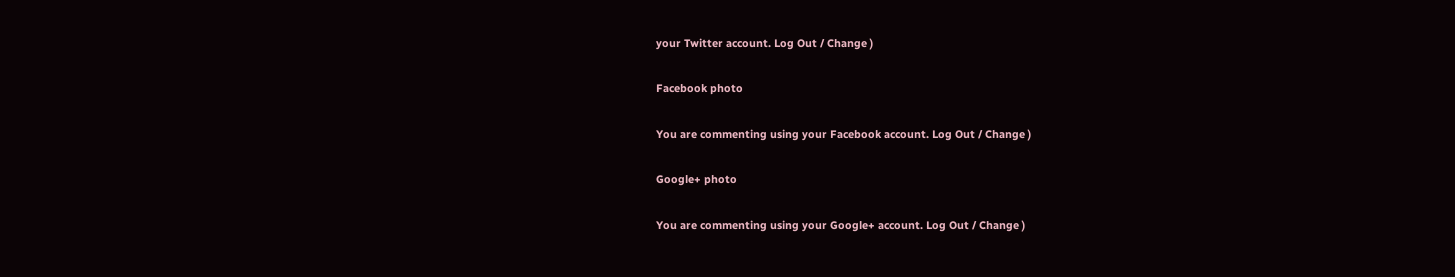your Twitter account. Log Out / Change )

Facebook photo

You are commenting using your Facebook account. Log Out / Change )

Google+ photo

You are commenting using your Google+ account. Log Out / Change )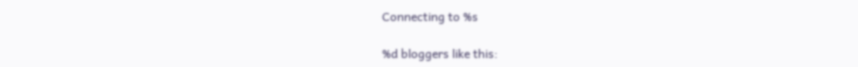Connecting to %s

%d bloggers like this: